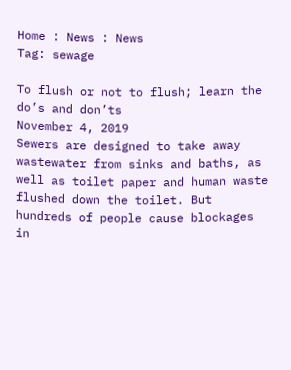Home : News : News
Tag: sewage

To flush or not to flush; learn the do’s and don’ts
November 4, 2019
Sewers are designed to take away wastewater from sinks and baths, as well as toilet paper and human waste flushed down the toilet. But hundreds of people cause blockages in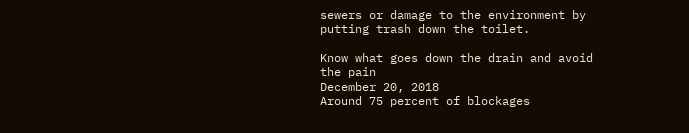sewers or damage to the environment by putting trash down the toilet.

Know what goes down the drain and avoid the pain
December 20, 2018
Around 75 percent of blockages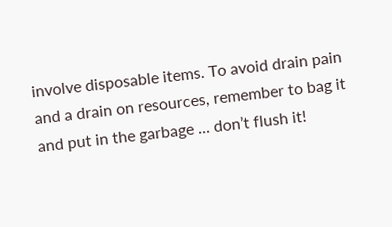involve disposable items. To avoid drain pain and a drain on resources, remember to bag it and put in the garbage ... don’t flush it!